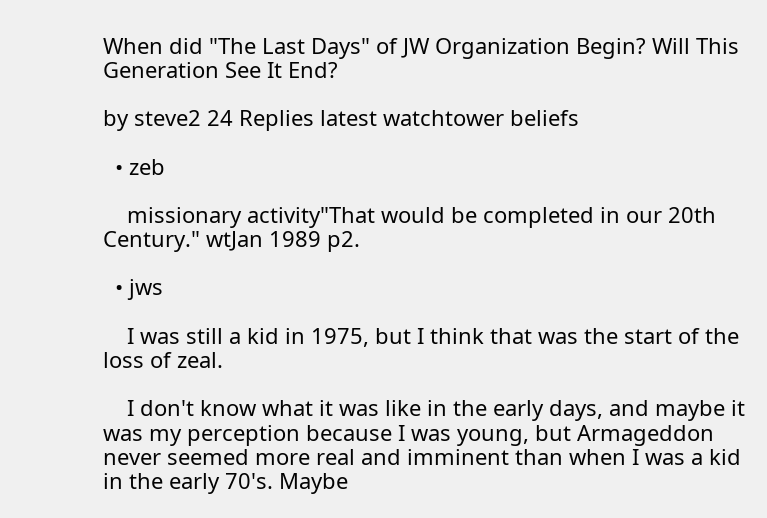When did "The Last Days" of JW Organization Begin? Will This Generation See It End?

by steve2 24 Replies latest watchtower beliefs

  • zeb

    missionary activity"That would be completed in our 20th Century." wtJan 1989 p2.

  • jws

    I was still a kid in 1975, but I think that was the start of the loss of zeal.

    I don't know what it was like in the early days, and maybe it was my perception because I was young, but Armageddon never seemed more real and imminent than when I was a kid in the early 70's. Maybe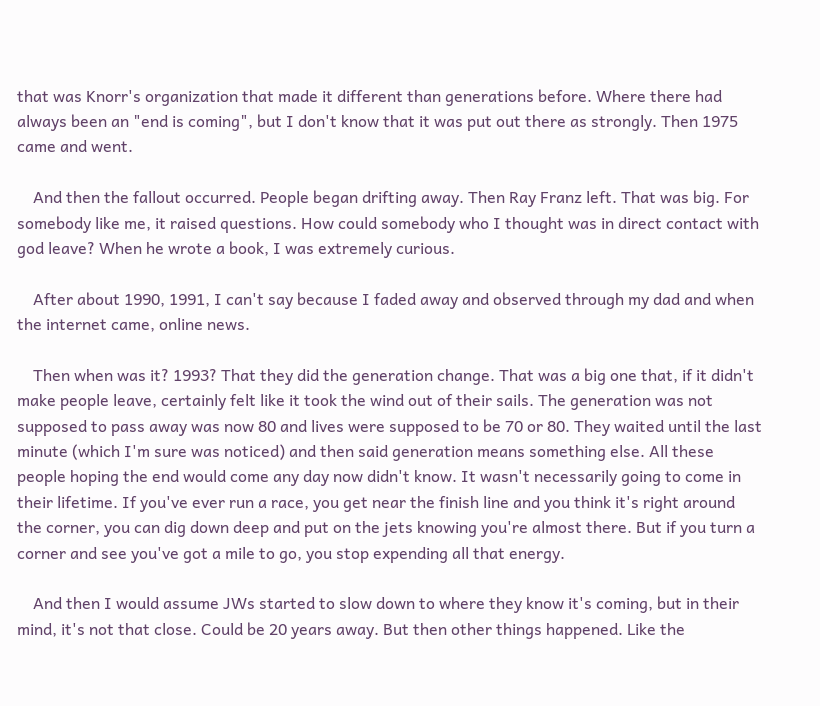that was Knorr's organization that made it different than generations before. Where there had always been an "end is coming", but I don't know that it was put out there as strongly. Then 1975 came and went.

    And then the fallout occurred. People began drifting away. Then Ray Franz left. That was big. For somebody like me, it raised questions. How could somebody who I thought was in direct contact with god leave? When he wrote a book, I was extremely curious.

    After about 1990, 1991, I can't say because I faded away and observed through my dad and when the internet came, online news.

    Then when was it? 1993? That they did the generation change. That was a big one that, if it didn't make people leave, certainly felt like it took the wind out of their sails. The generation was not supposed to pass away was now 80 and lives were supposed to be 70 or 80. They waited until the last minute (which I'm sure was noticed) and then said generation means something else. All these people hoping the end would come any day now didn't know. It wasn't necessarily going to come in their lifetime. If you've ever run a race, you get near the finish line and you think it's right around the corner, you can dig down deep and put on the jets knowing you're almost there. But if you turn a corner and see you've got a mile to go, you stop expending all that energy.

    And then I would assume JWs started to slow down to where they know it's coming, but in their mind, it's not that close. Could be 20 years away. But then other things happened. Like the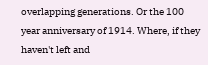overlapping generations. Or the 100 year anniversary of 1914. Where, if they haven't left and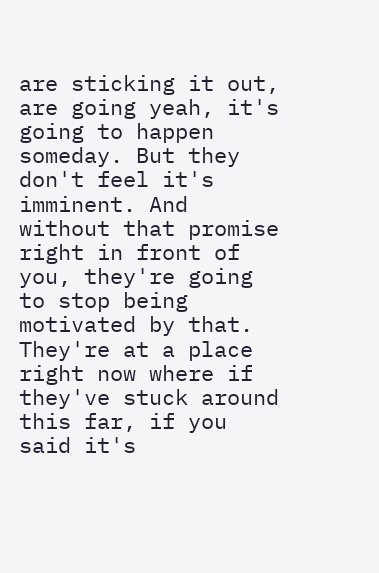are sticking it out, are going yeah, it's going to happen someday. But they don't feel it's imminent. And without that promise right in front of you, they're going to stop being motivated by that. They're at a place right now where if they've stuck around this far, if you said it's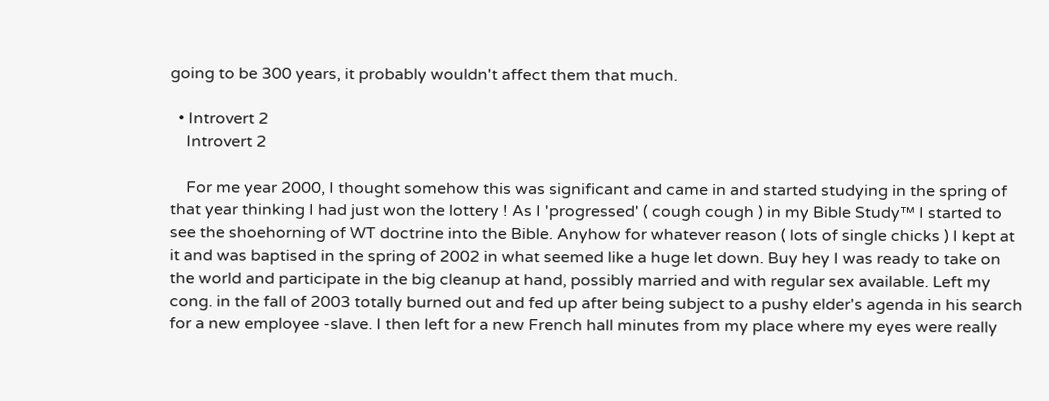going to be 300 years, it probably wouldn't affect them that much.

  • Introvert 2
    Introvert 2

    For me year 2000, I thought somehow this was significant and came in and started studying in the spring of that year thinking I had just won the lottery ! As I 'progressed' ( cough cough ) in my Bible Study™ I started to see the shoehorning of WT doctrine into the Bible. Anyhow for whatever reason ( lots of single chicks ) I kept at it and was baptised in the spring of 2002 in what seemed like a huge let down. Buy hey I was ready to take on the world and participate in the big cleanup at hand, possibly married and with regular sex available. Left my cong. in the fall of 2003 totally burned out and fed up after being subject to a pushy elder's agenda in his search for a new employee -slave. I then left for a new French hall minutes from my place where my eyes were really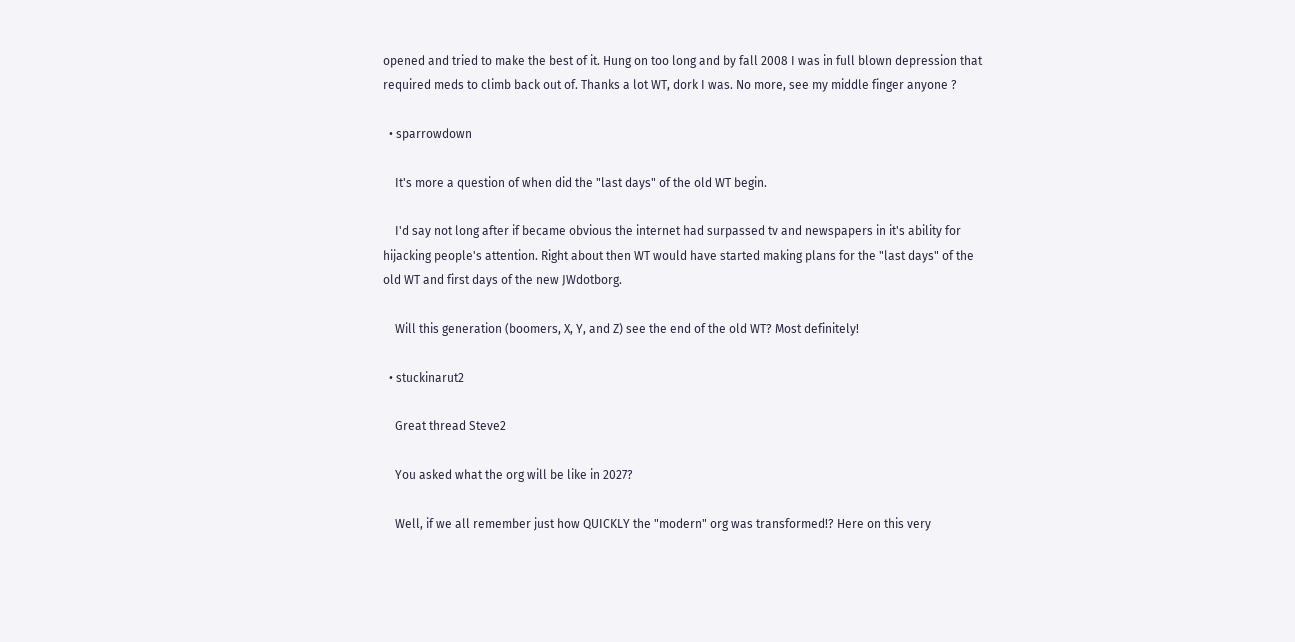opened and tried to make the best of it. Hung on too long and by fall 2008 I was in full blown depression that required meds to climb back out of. Thanks a lot WT, dork I was. No more, see my middle finger anyone ?

  • sparrowdown

    It's more a question of when did the "last days" of the old WT begin.

    I'd say not long after if became obvious the internet had surpassed tv and newspapers in it's ability for hijacking people's attention. Right about then WT would have started making plans for the "last days" of the old WT and first days of the new JWdotborg.

    Will this generation (boomers, X, Y, and Z) see the end of the old WT? Most definitely!

  • stuckinarut2

    Great thread Steve2

    You asked what the org will be like in 2027?

    Well, if we all remember just how QUICKLY the "modern" org was transformed!? Here on this very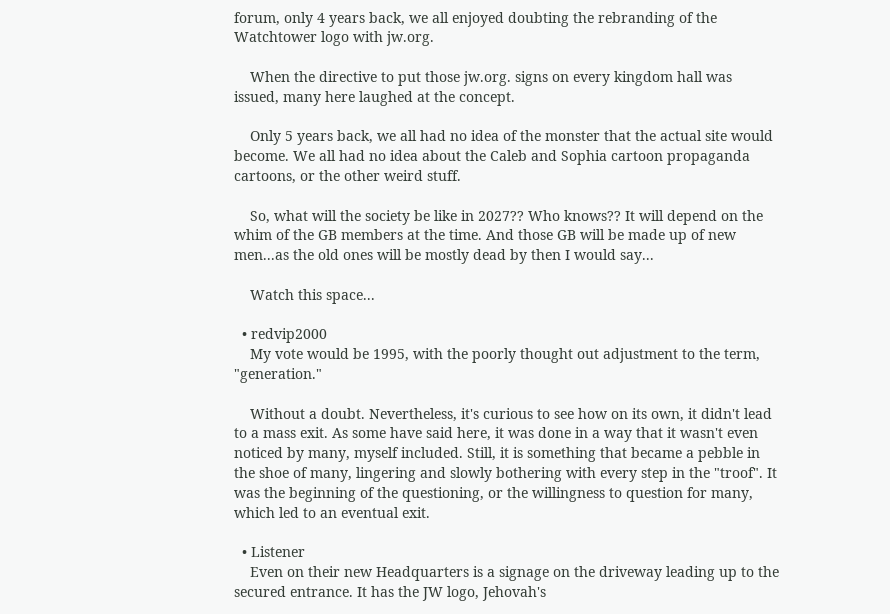forum, only 4 years back, we all enjoyed doubting the rebranding of the Watchtower logo with jw.org.

    When the directive to put those jw.org. signs on every kingdom hall was issued, many here laughed at the concept.

    Only 5 years back, we all had no idea of the monster that the actual site would become. We all had no idea about the Caleb and Sophia cartoon propaganda cartoons, or the other weird stuff.

    So, what will the society be like in 2027?? Who knows?? It will depend on the whim of the GB members at the time. And those GB will be made up of new men...as the old ones will be mostly dead by then I would say...

    Watch this space...

  • redvip2000
    My vote would be 1995, with the poorly thought out adjustment to the term, "generation."

    Without a doubt. Nevertheless, it's curious to see how on its own, it didn't lead to a mass exit. As some have said here, it was done in a way that it wasn't even noticed by many, myself included. Still, it is something that became a pebble in the shoe of many, lingering and slowly bothering with every step in the "troof". It was the beginning of the questioning, or the willingness to question for many, which led to an eventual exit.

  • Listener
    Even on their new Headquarters is a signage on the driveway leading up to the secured entrance. It has the JW logo, Jehovah's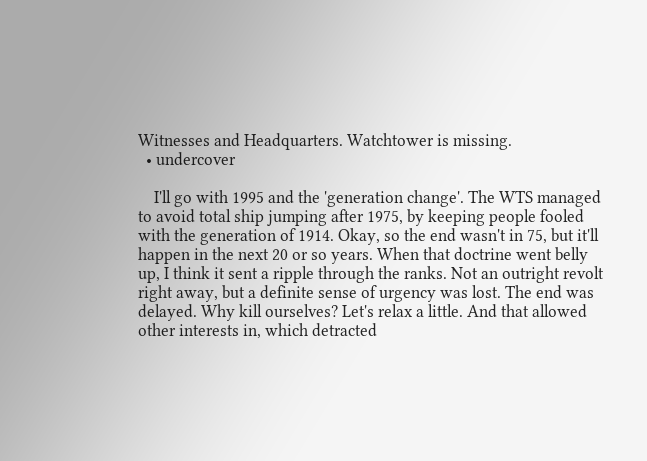Witnesses and Headquarters. Watchtower is missing.
  • undercover

    I'll go with 1995 and the 'generation change'. The WTS managed to avoid total ship jumping after 1975, by keeping people fooled with the generation of 1914. Okay, so the end wasn't in 75, but it'll happen in the next 20 or so years. When that doctrine went belly up, I think it sent a ripple through the ranks. Not an outright revolt right away, but a definite sense of urgency was lost. The end was delayed. Why kill ourselves? Let's relax a little. And that allowed other interests in, which detracted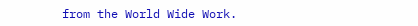from the World Wide Work.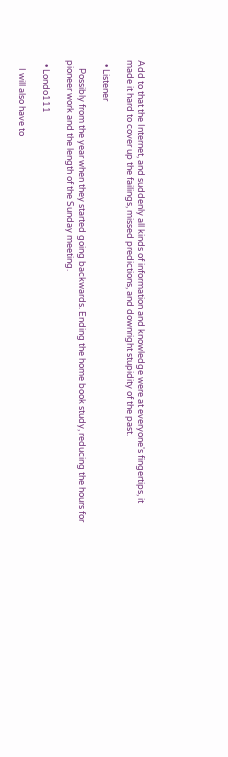Add to that the Internet, and suddenly all kinds of information and knowledge were at everyone's fingertips, it made it hard to cover up the failings, missed predictions, and downright stupidity of the past.

  • Listener

    Possibly from the year when they started going backwards. Ending the home book study, reducing the hours for pioneer work and the length of the Sunday meeting.

  • Londo111

    I will also have to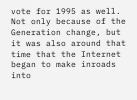vote for 1995 as well. Not only because of the Generation change, but it was also around that time that the Internet began to make inroads into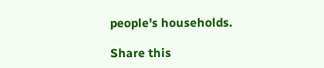people's households.

Share this